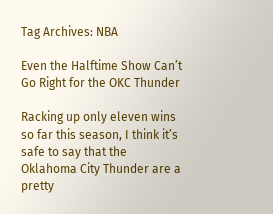Tag Archives: NBA

Even the Halftime Show Can’t Go Right for the OKC Thunder

Racking up only eleven wins so far this season, I think it’s safe to say that the Oklahoma City Thunder are a pretty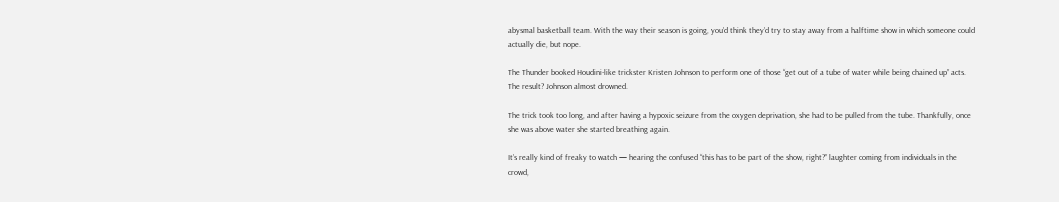abysmal basketball team. With the way their season is going, you’d think they’d try to stay away from a halftime show in which someone could actually die, but nope.

The Thunder booked Houdini-like trickster Kristen Johnson to perform one of those “get out of a tube of water while being chained up” acts. The result? Johnson almost drowned.

The trick took too long, and after having a hypoxic seizure from the oxygen deprivation, she had to be pulled from the tube. Thankfully, once she was above water she started breathing again.

It’s really kind of freaky to watch — hearing the confused “this has to be part of the show, right?” laughter coming from individuals in the crowd,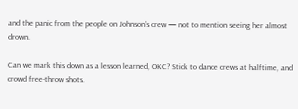and the panic from the people on Johnson’s crew — not to mention seeing her almost drown.

Can we mark this down as a lesson learned, OKC? Stick to dance crews at halftime, and crowd free-throw shots.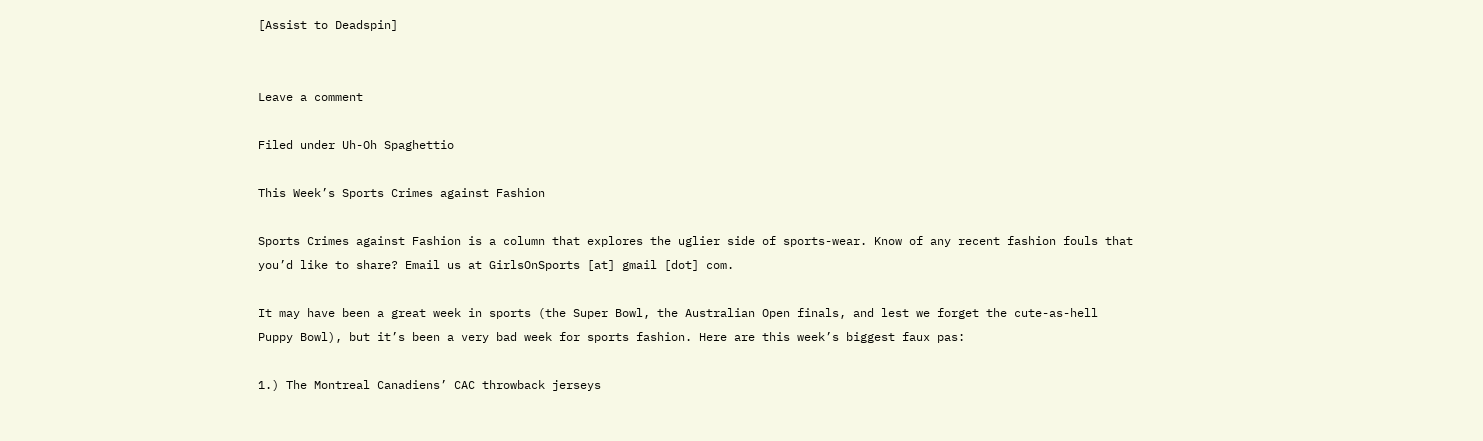[Assist to Deadspin]


Leave a comment

Filed under Uh-Oh Spaghettio

This Week’s Sports Crimes against Fashion

Sports Crimes against Fashion is a column that explores the uglier side of sports-wear. Know of any recent fashion fouls that you’d like to share? Email us at GirlsOnSports [at] gmail [dot] com.

It may have been a great week in sports (the Super Bowl, the Australian Open finals, and lest we forget the cute-as-hell Puppy Bowl), but it’s been a very bad week for sports fashion. Here are this week’s biggest faux pas:

1.) The Montreal Canadiens’ CAC throwback jerseys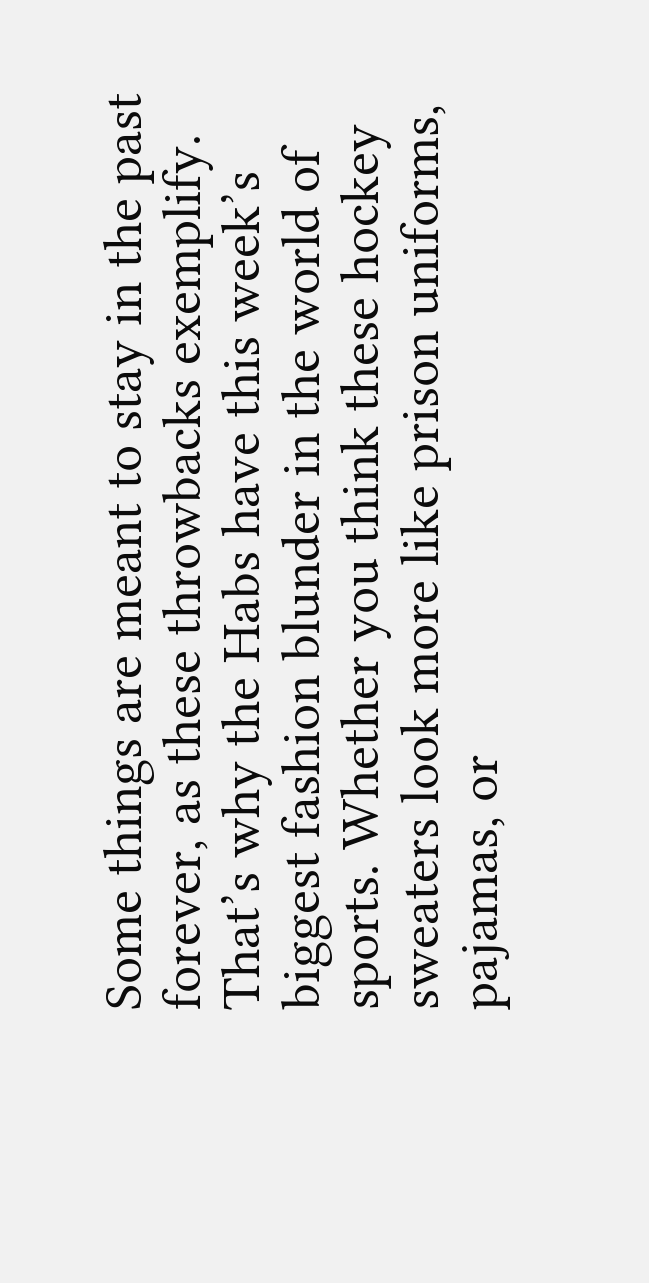Some things are meant to stay in the past forever, as these throwbacks exemplify. That’s why the Habs have this week’s biggest fashion blunder in the world of sports. Whether you think these hockey sweaters look more like prison uniforms, pajamas, or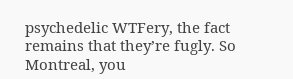psychedelic WTFery, the fact remains that they’re fugly. So Montreal, you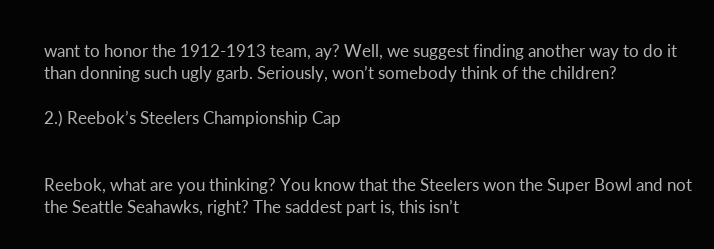want to honor the 1912-1913 team, ay? Well, we suggest finding another way to do it than donning such ugly garb. Seriously, won’t somebody think of the children?

2.) Reebok’s Steelers Championship Cap


Reebok, what are you thinking? You know that the Steelers won the Super Bowl and not the Seattle Seahawks, right? The saddest part is, this isn’t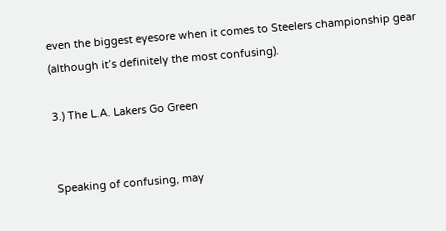even the biggest eyesore when it comes to Steelers championship gear (although it’s definitely the most confusing).

3.) The L.A. Lakers Go Green


Speaking of confusing, may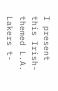I present this Irish-themed L.A. Lakers t-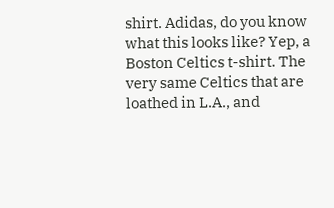shirt. Adidas, do you know what this looks like? Yep, a Boston Celtics t-shirt. The very same Celtics that are loathed in L.A., and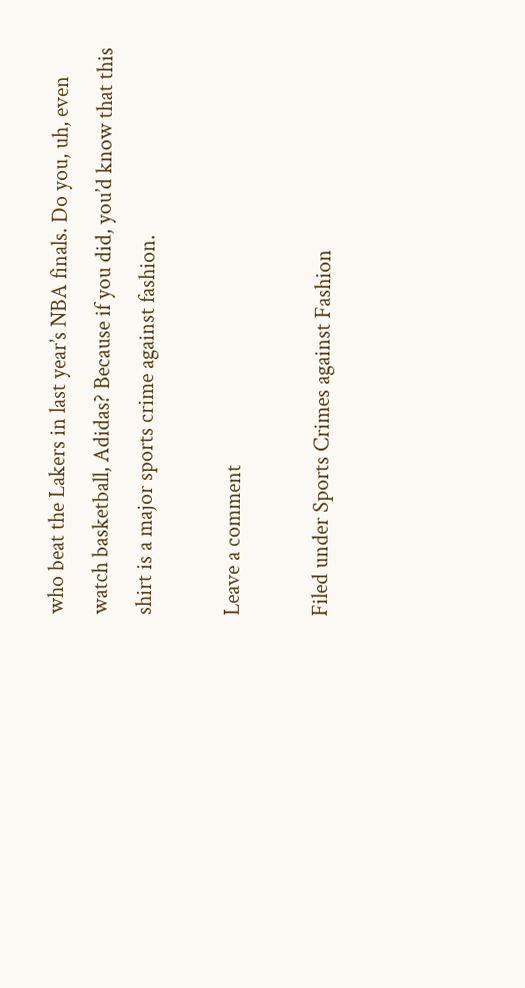who beat the Lakers in last year’s NBA finals. Do you, uh, even watch basketball, Adidas? Because if you did, you’d know that this shirt is a major sports crime against fashion.

Leave a comment

Filed under Sports Crimes against Fashion